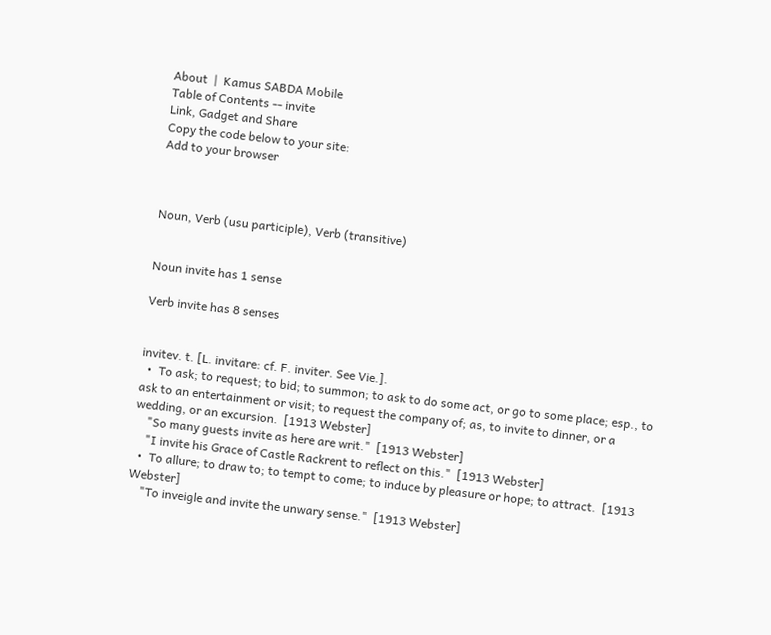About  |  Kamus SABDA Mobile
Table of Contents -- invite
Link, Gadget and Share
Copy the code below to your site:
Add to your browser



Noun, Verb (usu participle), Verb (transitive)


Noun invite has 1 sense

Verb invite has 8 senses


invitev. t. [L. invitare: cf. F. inviter. See Vie.].
  •  To ask; to request; to bid; to summon; to ask to do some act, or go to some place; esp., to ask to an entertainment or visit; to request the company of; as, to invite to dinner, or a wedding, or an excursion.  [1913 Webster]
    "So many guests invite as here are writ."  [1913 Webster]
    "I invite his Grace of Castle Rackrent to reflect on this."  [1913 Webster]
  •  To allure; to draw to; to tempt to come; to induce by pleasure or hope; to attract.  [1913 Webster]
    "To inveigle and invite the unwary sense."  [1913 Webster]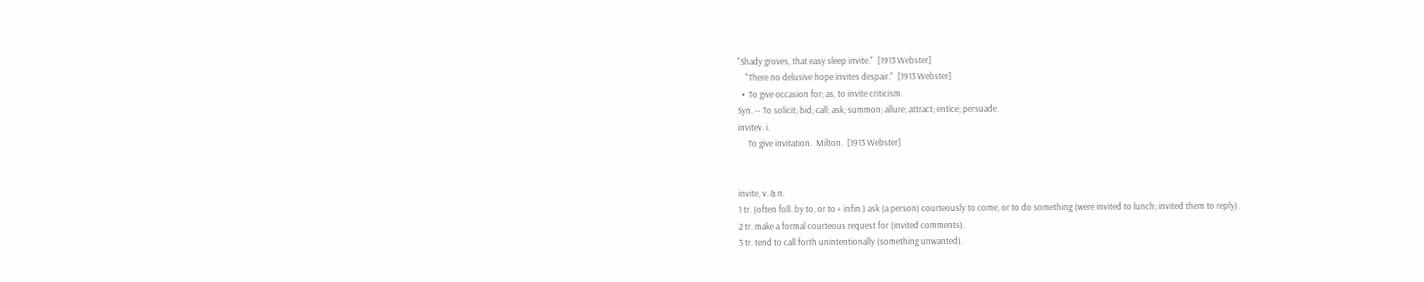"Shady groves, that easy sleep invite."  [1913 Webster]
    "There no delusive hope invites despair."  [1913 Webster]
  •  To give occasion for; as, to invite criticism.
Syn. -- To solicit; bid; call; ask; summon; allure; attract; entice; persuade.
invitev. i.
     To give invitation.  Milton.  [1913 Webster]


invite, v. & n.
1 tr. (often foll. by to, or to + infin.) ask (a person) courteously to come, or to do something (were invited to lunch; invited them to reply).
2 tr. make a formal courteous request for (invited comments).
3 tr. tend to call forth unintentionally (something unwanted).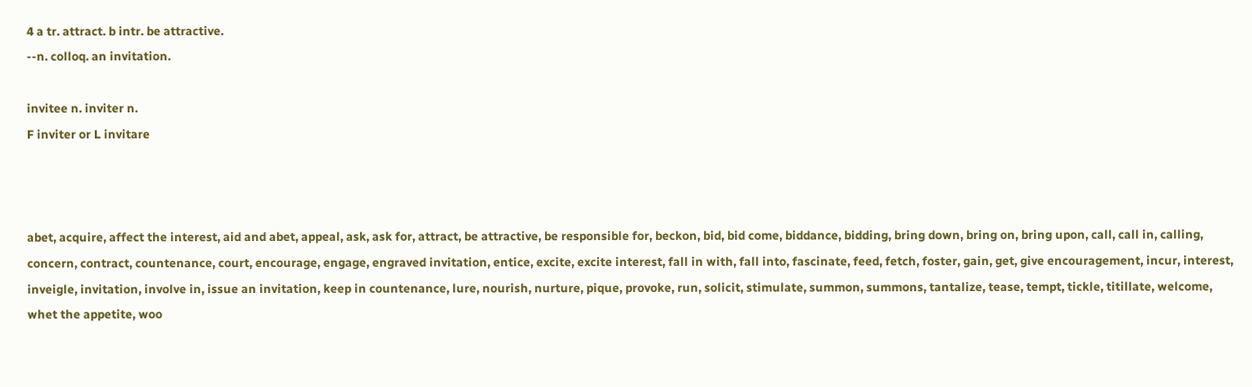4 a tr. attract. b intr. be attractive.
--n. colloq. an invitation.

invitee n. inviter n.
F inviter or L invitare



abet, acquire, affect the interest, aid and abet, appeal, ask, ask for, attract, be attractive, be responsible for, beckon, bid, bid come, biddance, bidding, bring down, bring on, bring upon, call, call in, calling, concern, contract, countenance, court, encourage, engage, engraved invitation, entice, excite, excite interest, fall in with, fall into, fascinate, feed, fetch, foster, gain, get, give encouragement, incur, interest, inveigle, invitation, involve in, issue an invitation, keep in countenance, lure, nourish, nurture, pique, provoke, run, solicit, stimulate, summon, summons, tantalize, tease, tempt, tickle, titillate, welcome, whet the appetite, woo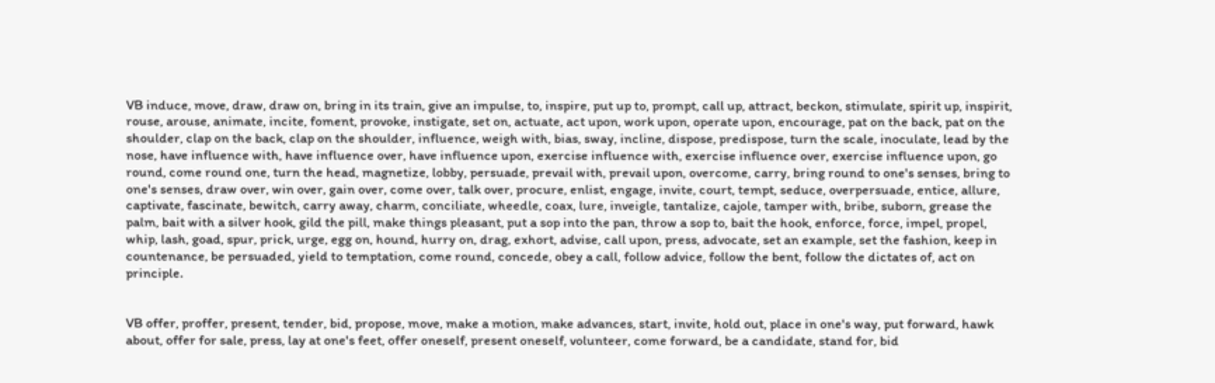VB induce, move, draw, draw on, bring in its train, give an impulse, to, inspire, put up to, prompt, call up, attract, beckon, stimulate, spirit up, inspirit, rouse, arouse, animate, incite, foment, provoke, instigate, set on, actuate, act upon, work upon, operate upon, encourage, pat on the back, pat on the shoulder, clap on the back, clap on the shoulder, influence, weigh with, bias, sway, incline, dispose, predispose, turn the scale, inoculate, lead by the nose, have influence with, have influence over, have influence upon, exercise influence with, exercise influence over, exercise influence upon, go round, come round one, turn the head, magnetize, lobby, persuade, prevail with, prevail upon, overcome, carry, bring round to one's senses, bring to one's senses, draw over, win over, gain over, come over, talk over, procure, enlist, engage, invite, court, tempt, seduce, overpersuade, entice, allure, captivate, fascinate, bewitch, carry away, charm, conciliate, wheedle, coax, lure, inveigle, tantalize, cajole, tamper with, bribe, suborn, grease the palm, bait with a silver hook, gild the pill, make things pleasant, put a sop into the pan, throw a sop to, bait the hook, enforce, force, impel, propel, whip, lash, goad, spur, prick, urge, egg on, hound, hurry on, drag, exhort, advise, call upon, press, advocate, set an example, set the fashion, keep in countenance, be persuaded, yield to temptation, come round, concede, obey a call, follow advice, follow the bent, follow the dictates of, act on principle.


VB offer, proffer, present, tender, bid, propose, move, make a motion, make advances, start, invite, hold out, place in one's way, put forward, hawk about, offer for sale, press, lay at one's feet, offer oneself, present oneself, volunteer, come forward, be a candidate, stand for, bid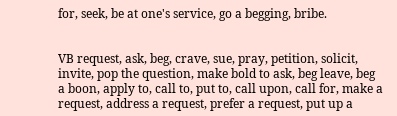for, seek, be at one's service, go a begging, bribe.


VB request, ask, beg, crave, sue, pray, petition, solicit, invite, pop the question, make bold to ask, beg leave, beg a boon, apply to, call to, put to, call upon, call for, make a request, address a request, prefer a request, put up a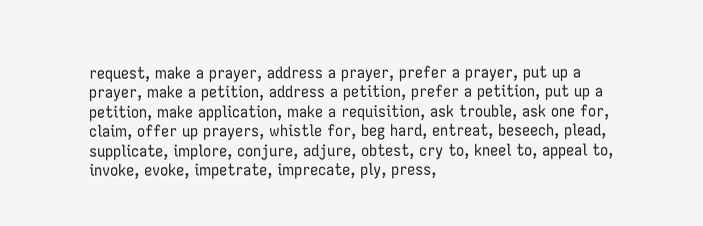request, make a prayer, address a prayer, prefer a prayer, put up a prayer, make a petition, address a petition, prefer a petition, put up a petition, make application, make a requisition, ask trouble, ask one for, claim, offer up prayers, whistle for, beg hard, entreat, beseech, plead, supplicate, implore, conjure, adjure, obtest, cry to, kneel to, appeal to, invoke, evoke, impetrate, imprecate, ply, press,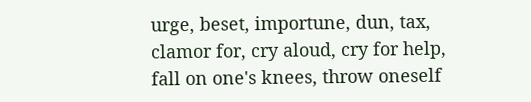urge, beset, importune, dun, tax, clamor for, cry aloud, cry for help, fall on one's knees, throw oneself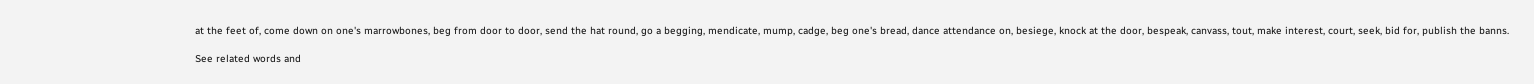at the feet of, come down on one's marrowbones, beg from door to door, send the hat round, go a begging, mendicate, mump, cadge, beg one's bread, dance attendance on, besiege, knock at the door, bespeak, canvass, tout, make interest, court, seek, bid for, publish the banns.

See related words and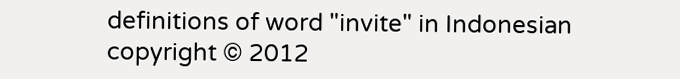definitions of word "invite" in Indonesian
copyright © 2012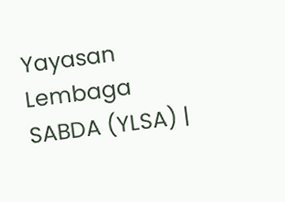Yayasan Lembaga SABDA (YLSA) |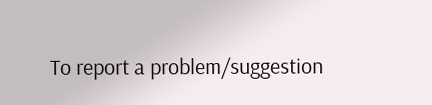To report a problem/suggestion